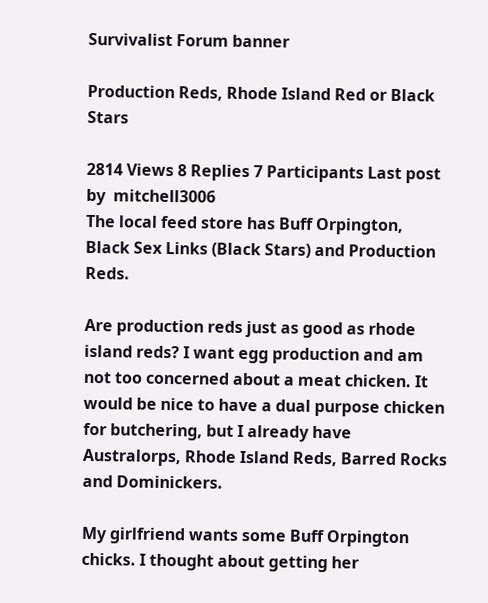Survivalist Forum banner

Production Reds, Rhode Island Red or Black Stars

2814 Views 8 Replies 7 Participants Last post by  mitchell3006
The local feed store has Buff Orpington, Black Sex Links (Black Stars) and Production Reds.

Are production reds just as good as rhode island reds? I want egg production and am not too concerned about a meat chicken. It would be nice to have a dual purpose chicken for butchering, but I already have Australorps, Rhode Island Reds, Barred Rocks and Dominickers.

My girlfriend wants some Buff Orpington chicks. I thought about getting her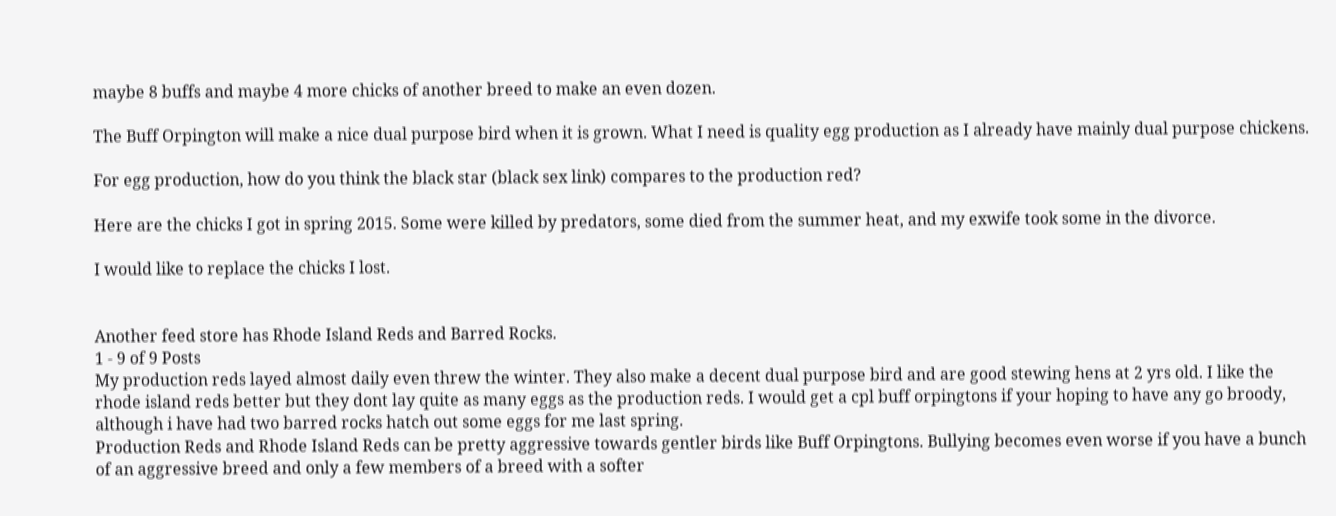maybe 8 buffs and maybe 4 more chicks of another breed to make an even dozen.

The Buff Orpington will make a nice dual purpose bird when it is grown. What I need is quality egg production as I already have mainly dual purpose chickens.

For egg production, how do you think the black star (black sex link) compares to the production red?

Here are the chicks I got in spring 2015. Some were killed by predators, some died from the summer heat, and my exwife took some in the divorce.

I would like to replace the chicks I lost.


Another feed store has Rhode Island Reds and Barred Rocks.
1 - 9 of 9 Posts
My production reds layed almost daily even threw the winter. They also make a decent dual purpose bird and are good stewing hens at 2 yrs old. I like the rhode island reds better but they dont lay quite as many eggs as the production reds. I would get a cpl buff orpingtons if your hoping to have any go broody, although i have had two barred rocks hatch out some eggs for me last spring.
Production Reds and Rhode Island Reds can be pretty aggressive towards gentler birds like Buff Orpingtons. Bullying becomes even worse if you have a bunch of an aggressive breed and only a few members of a breed with a softer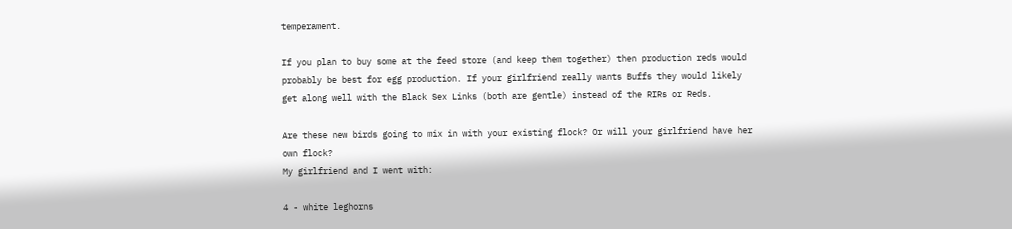temperament.

If you plan to buy some at the feed store (and keep them together) then production reds would probably be best for egg production. If your girlfriend really wants Buffs they would likely get along well with the Black Sex Links (both are gentle) instead of the RIRs or Reds.

Are these new birds going to mix in with your existing flock? Or will your girlfriend have her own flock?
My girlfriend and I went with:

4 - white leghorns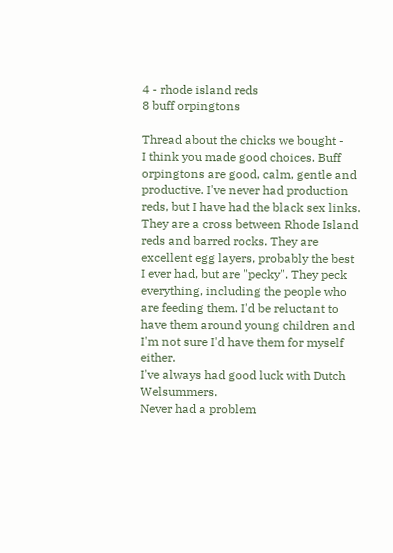4 - rhode island reds
8 buff orpingtons

Thread about the chicks we bought -
I think you made good choices. Buff orpingtons are good, calm, gentle and productive. I've never had production reds, but I have had the black sex links. They are a cross between Rhode Island reds and barred rocks. They are excellent egg layers, probably the best I ever had, but are "pecky". They peck everything, including the people who are feeding them. I'd be reluctant to have them around young children and I'm not sure I'd have them for myself either.
I've always had good luck with Dutch Welsummers.
Never had a problem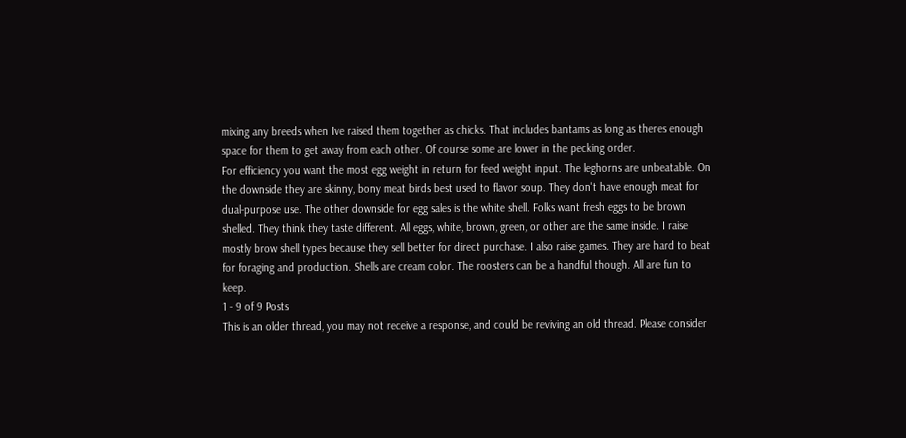mixing any breeds when Ive raised them together as chicks. That includes bantams as long as theres enough space for them to get away from each other. Of course some are lower in the pecking order.
For efficiency you want the most egg weight in return for feed weight input. The leghorns are unbeatable. On the downside they are skinny, bony meat birds best used to flavor soup. They don't have enough meat for dual-purpose use. The other downside for egg sales is the white shell. Folks want fresh eggs to be brown shelled. They think they taste different. All eggs, white, brown, green, or other are the same inside. I raise mostly brow shell types because they sell better for direct purchase. I also raise games. They are hard to beat for foraging and production. Shells are cream color. The roosters can be a handful though. All are fun to keep.
1 - 9 of 9 Posts
This is an older thread, you may not receive a response, and could be reviving an old thread. Please consider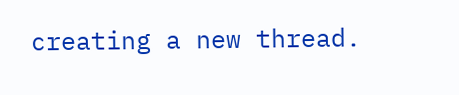creating a new thread.